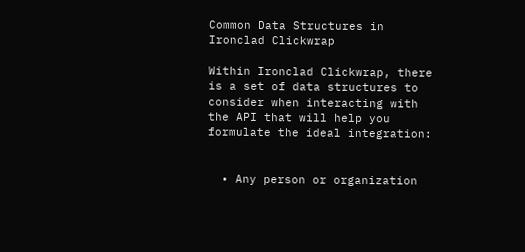Common Data Structures in Ironclad Clickwrap

Within Ironclad Clickwrap, there is a set of data structures to consider when interacting with the API that will help you formulate the ideal integration:


  • Any person or organization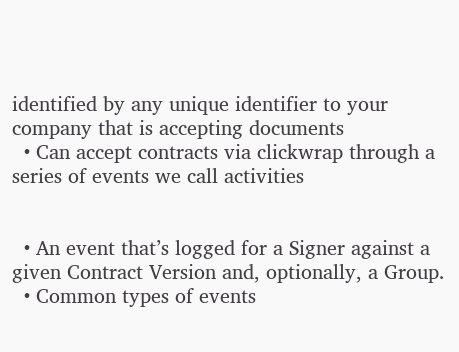identified by any unique identifier to your company that is accepting documents
  • Can accept contracts via clickwrap through a series of events we call activities


  • An event that’s logged for a Signer against a given Contract Version and, optionally, a Group.
  • Common types of events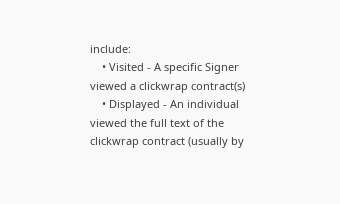include:
    • Visited - A specific Signer viewed a clickwrap contract(s)
    • Displayed - An individual viewed the full text of the clickwrap contract (usually by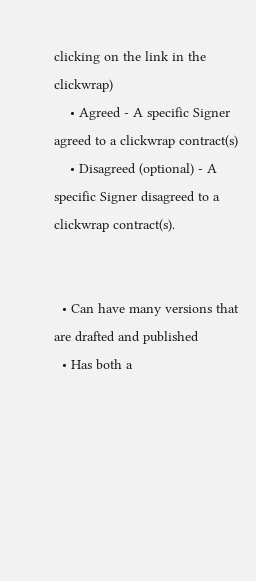clicking on the link in the clickwrap)
    • Agreed - A specific Signer agreed to a clickwrap contract(s)
    • Disagreed (optional) - A specific Signer disagreed to a clickwrap contract(s).


  • Can have many versions that are drafted and published
  • Has both a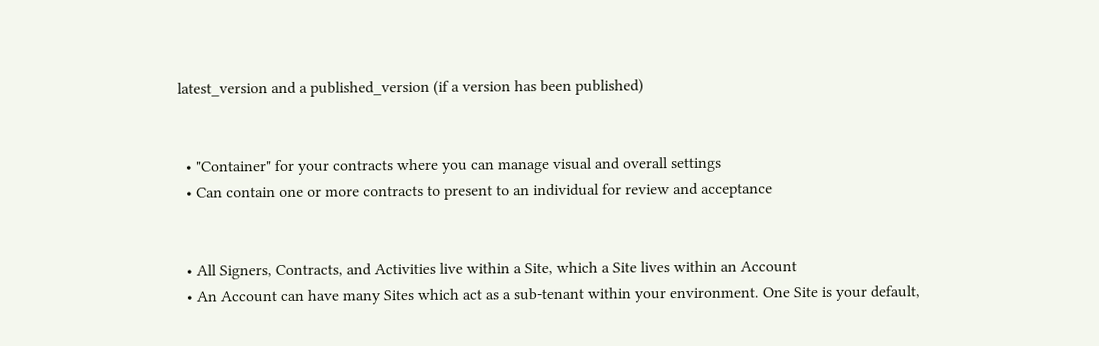latest_version and a published_version (if a version has been published)


  • "Container" for your contracts where you can manage visual and overall settings
  • Can contain one or more contracts to present to an individual for review and acceptance


  • All Signers, Contracts, and Activities live within a Site, which a Site lives within an Account
  • An Account can have many Sites which act as a sub-tenant within your environment. One Site is your default,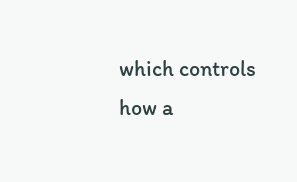which controls how a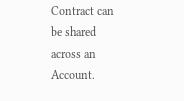Contract can be shared across an Account.